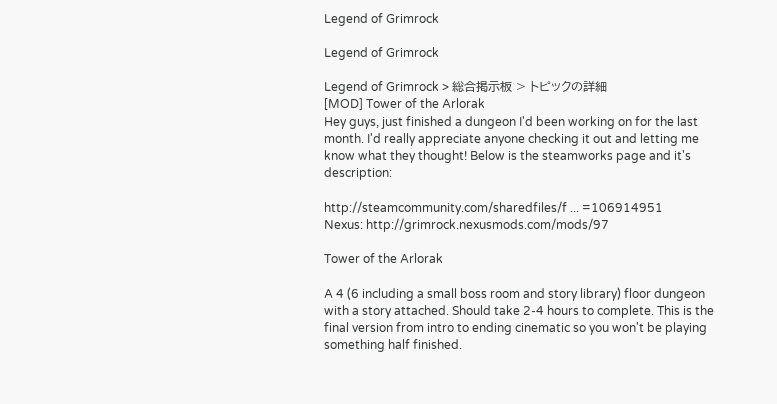Legend of Grimrock

Legend of Grimrock

Legend of Grimrock > 総合掲示板 > トピックの詳細
[MOD] Tower of the Arlorak
Hey guys, just finished a dungeon I'd been working on for the last month. I'd really appreciate anyone checking it out and letting me know what they thought! Below is the steamworks page and it's description:

http://steamcommunity.com/sharedfiles/f ... =106914951
Nexus: http://grimrock.nexusmods.com/mods/97

Tower of the Arlorak

A 4 (6 including a small boss room and story library) floor dungeon with a story attached. Should take 2-4 hours to complete. This is the final version from intro to ending cinematic so you won't be playing something half finished.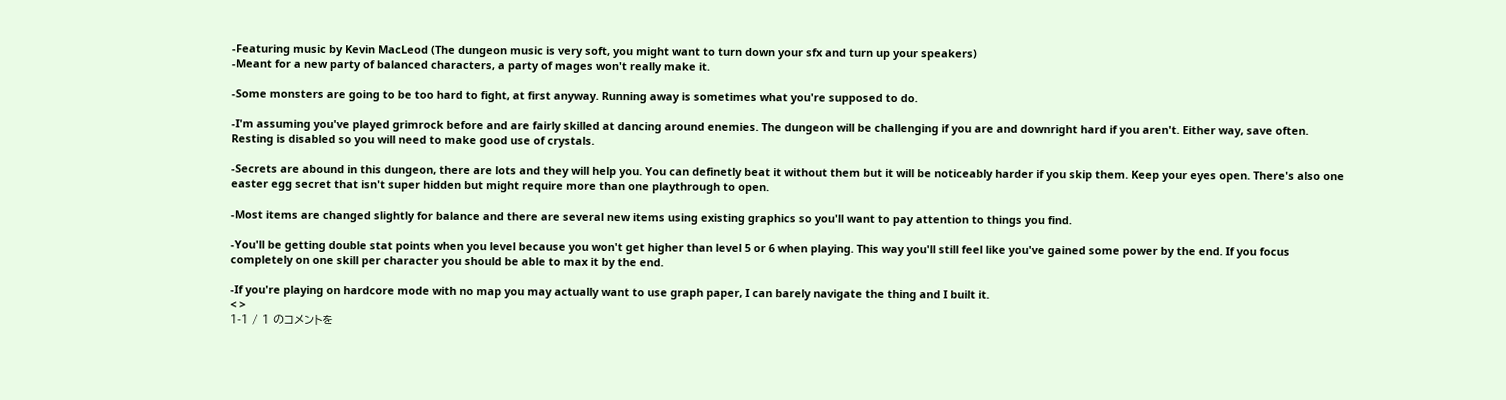-Featuring music by Kevin MacLeod (The dungeon music is very soft, you might want to turn down your sfx and turn up your speakers)
-Meant for a new party of balanced characters, a party of mages won't really make it.

-Some monsters are going to be too hard to fight, at first anyway. Running away is sometimes what you're supposed to do.

-I'm assuming you've played grimrock before and are fairly skilled at dancing around enemies. The dungeon will be challenging if you are and downright hard if you aren't. Either way, save often. Resting is disabled so you will need to make good use of crystals.

-Secrets are abound in this dungeon, there are lots and they will help you. You can definetly beat it without them but it will be noticeably harder if you skip them. Keep your eyes open. There's also one easter egg secret that isn't super hidden but might require more than one playthrough to open.

-Most items are changed slightly for balance and there are several new items using existing graphics so you'll want to pay attention to things you find.

-You'll be getting double stat points when you level because you won't get higher than level 5 or 6 when playing. This way you'll still feel like you've gained some power by the end. If you focus completely on one skill per character you should be able to max it by the end.

-If you're playing on hardcore mode with no map you may actually want to use graph paper, I can barely navigate the thing and I built it.
< >
1-1 / 1 のコメントを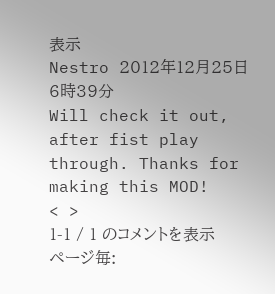表示
Nestro 2012年12月25日 6時39分
Will check it out, after fist play through. Thanks for making this MOD!
< >
1-1 / 1 のコメントを表示
ページ毎: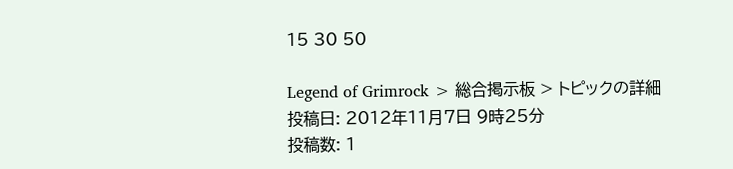15 30 50

Legend of Grimrock > 総合掲示板 > トピックの詳細
投稿日: 2012年11月7日 9時25分
投稿数: 1